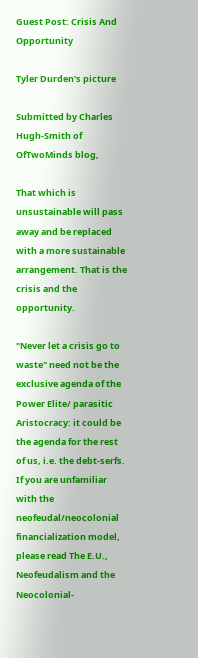Guest Post: Crisis And Opportunity

Tyler Durden's picture

Submitted by Charles Hugh-Smith of OfTwoMinds blog,

That which is unsustainable will pass away and be replaced with a more sustainable arrangement. That is the crisis and the opportunity.

"Never let a crisis go to waste" need not be the exclusive agenda of the Power Elite/ parasitic Aristocracy: it could be the agenda for the rest of us, i.e. the debt-serfs. If you are unfamiliar with the neofeudal/neocolonial financialization model, please read The E.U., Neofeudalism and the Neocolonial-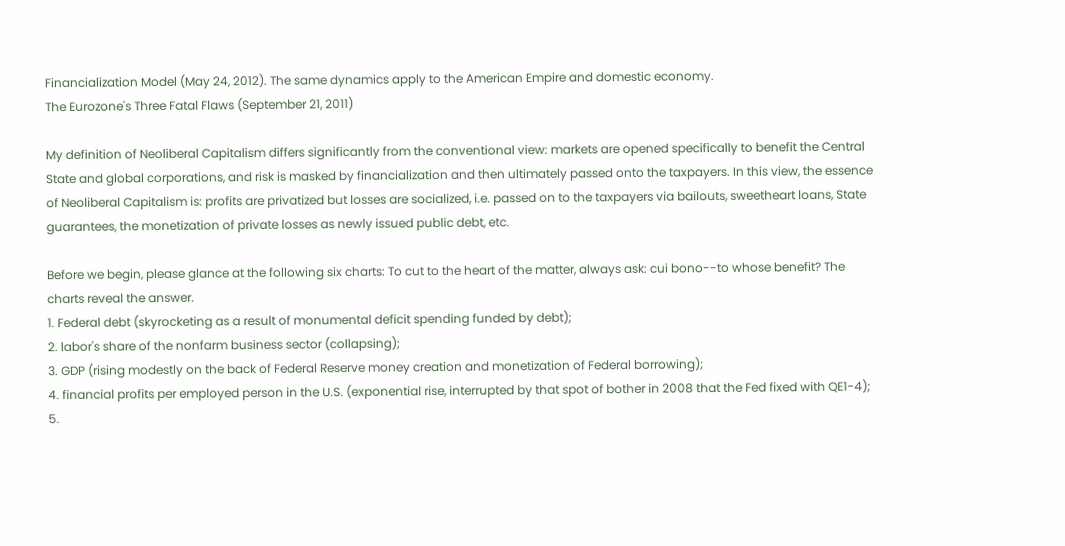Financialization Model (May 24, 2012). The same dynamics apply to the American Empire and domestic economy.
The Eurozone's Three Fatal Flaws (September 21, 2011)

My definition of Neoliberal Capitalism differs significantly from the conventional view: markets are opened specifically to benefit the Central State and global corporations, and risk is masked by financialization and then ultimately passed onto the taxpayers. In this view, the essence of Neoliberal Capitalism is: profits are privatized but losses are socialized, i.e. passed on to the taxpayers via bailouts, sweetheart loans, State guarantees, the monetization of private losses as newly issued public debt, etc.

Before we begin, please glance at the following six charts: To cut to the heart of the matter, always ask: cui bono--to whose benefit? The charts reveal the answer.
1. Federal debt (skyrocketing as a result of monumental deficit spending funded by debt);
2. labor's share of the nonfarm business sector (collapsing);
3. GDP (rising modestly on the back of Federal Reserve money creation and monetization of Federal borrowing);
4. financial profits per employed person in the U.S. (exponential rise, interrupted by that spot of bother in 2008 that the Fed fixed with QE1-4);
5.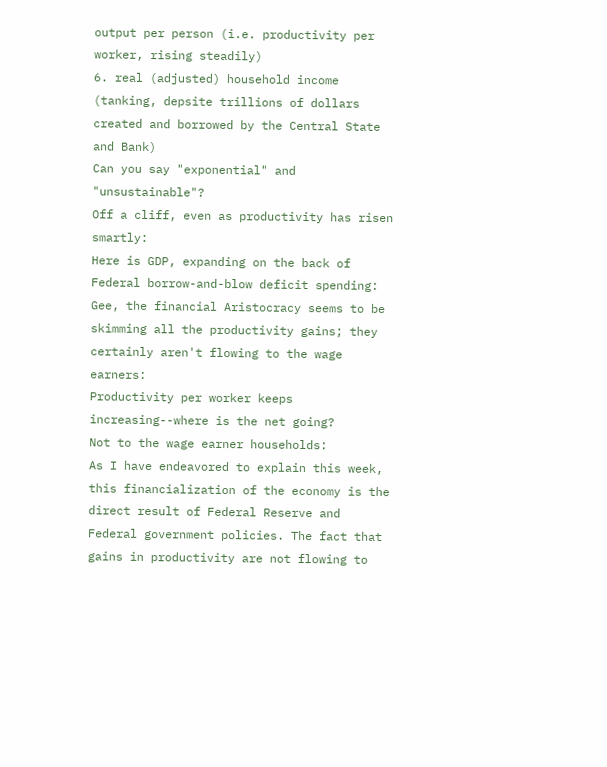output per person (i.e. productivity per worker, rising steadily)
6. real (adjusted) household income (tanking, depsite trillions of dollars created and borrowed by the Central State and Bank)
Can you say "exponential" and "unsustainable"?
Off a cliff, even as productivity has risen smartly:
Here is GDP, expanding on the back of Federal borrow-and-blow deficit spending:
Gee, the financial Aristocracy seems to be skimming all the productivity gains; they certainly aren't flowing to the wage earners:
Productivity per worker keeps increasing--where is the net going?
Not to the wage earner households:
As I have endeavored to explain this week, this financialization of the economy is the direct result of Federal Reserve and Federal government policies. The fact that gains in productivity are not flowing to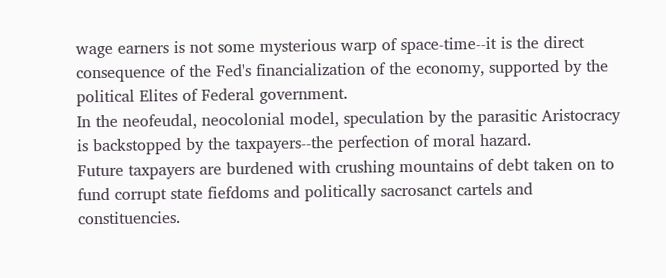wage earners is not some mysterious warp of space-time--it is the direct consequence of the Fed's financialization of the economy, supported by the political Elites of Federal government.
In the neofeudal, neocolonial model, speculation by the parasitic Aristocracy is backstopped by the taxpayers--the perfection of moral hazard.
Future taxpayers are burdened with crushing mountains of debt taken on to fund corrupt state fiefdoms and politically sacrosanct cartels and constituencies.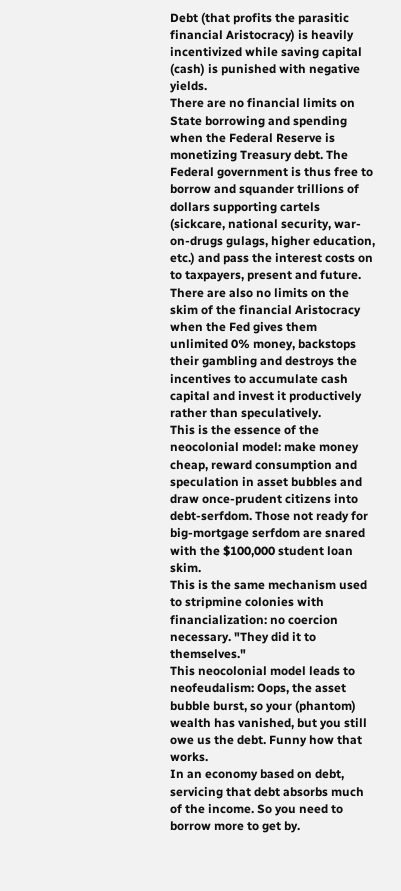Debt (that profits the parasitic financial Aristocracy) is heavily incentivized while saving capital (cash) is punished with negative yields.
There are no financial limits on State borrowing and spending when the Federal Reserve is monetizing Treasury debt. The Federal government is thus free to borrow and squander trillions of dollars supporting cartels (sickcare, national security, war-on-drugs gulags, higher education, etc.) and pass the interest costs on to taxpayers, present and future.
There are also no limits on the skim of the financial Aristocracy when the Fed gives them unlimited 0% money, backstops their gambling and destroys the incentives to accumulate cash capital and invest it productively rather than speculatively.
This is the essence of the neocolonial model: make money cheap, reward consumption and speculation in asset bubbles and draw once-prudent citizens into debt-serfdom. Those not ready for big-mortgage serfdom are snared with the $100,000 student loan skim.
This is the same mechanism used to stripmine colonies with financialization: no coercion necessary. "They did it to themselves."
This neocolonial model leads to neofeudalism: Oops, the asset bubble burst, so your (phantom) wealth has vanished, but you still owe us the debt. Funny how that works.
In an economy based on debt, servicing that debt absorbs much of the income. So you need to borrow more to get by.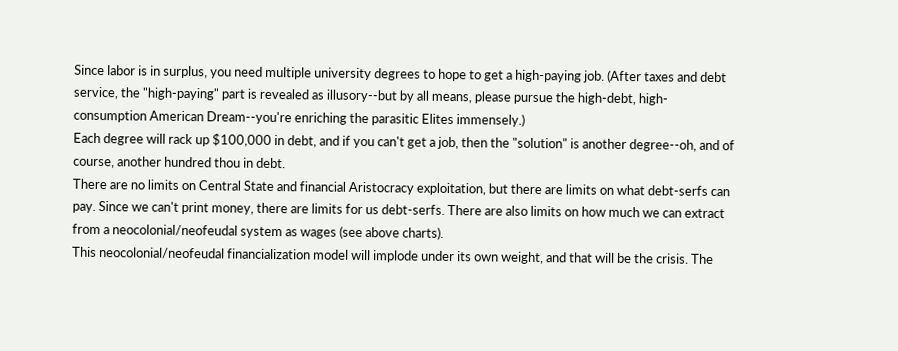Since labor is in surplus, you need multiple university degrees to hope to get a high-paying job. (After taxes and debt service, the "high-paying" part is revealed as illusory--but by all means, please pursue the high-debt, high-consumption American Dream--you're enriching the parasitic Elites immensely.)
Each degree will rack up $100,000 in debt, and if you can't get a job, then the "solution" is another degree--oh, and of course, another hundred thou in debt.
There are no limits on Central State and financial Aristocracy exploitation, but there are limits on what debt-serfs can pay. Since we can't print money, there are limits for us debt-serfs. There are also limits on how much we can extract from a neocolonial/neofeudal system as wages (see above charts).
This neocolonial/neofeudal financialization model will implode under its own weight, and that will be the crisis. The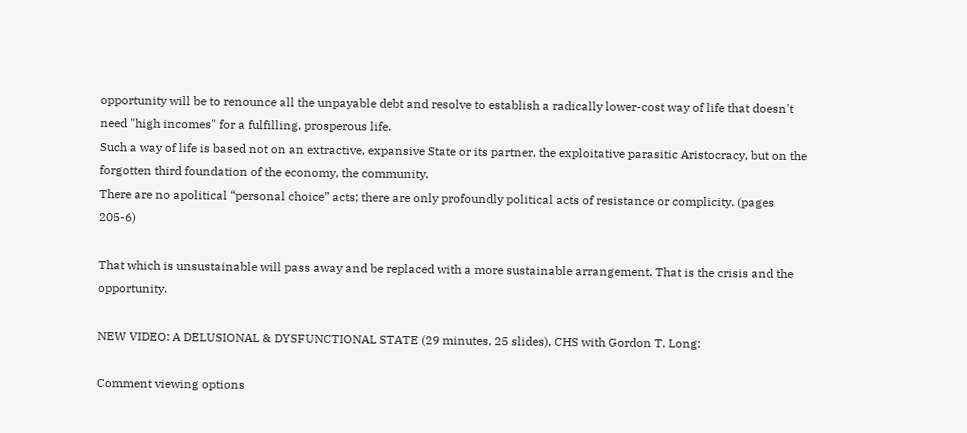opportunity will be to renounce all the unpayable debt and resolve to establish a radically lower-cost way of life that doesn't need "high incomes" for a fulfilling, prosperous life.
Such a way of life is based not on an extractive, expansive State or its partner, the exploitative parasitic Aristocracy, but on the forgotten third foundation of the economy, the community.
There are no apolitical “personal choice” acts; there are only profoundly political acts of resistance or complicity. (pages 205-6)

That which is unsustainable will pass away and be replaced with a more sustainable arrangement. That is the crisis and the opportunity.

NEW VIDEO: A DELUSIONAL & DYSFUNCTIONAL STATE (29 minutes, 25 slides), CHS with Gordon T. Long:

Comment viewing options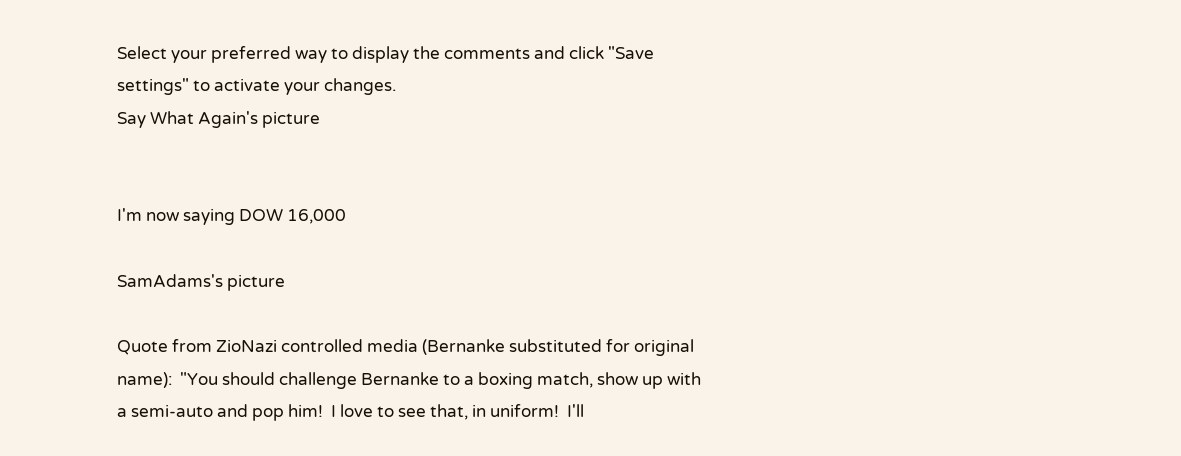Select your preferred way to display the comments and click "Save settings" to activate your changes.
Say What Again's picture


I'm now saying DOW 16,000

SamAdams's picture

Quote from ZioNazi controlled media (Bernanke substituted for original name):  "You should challenge Bernanke to a boxing match, show up with a semi-auto and pop him!  I love to see that, in uniform!  I'll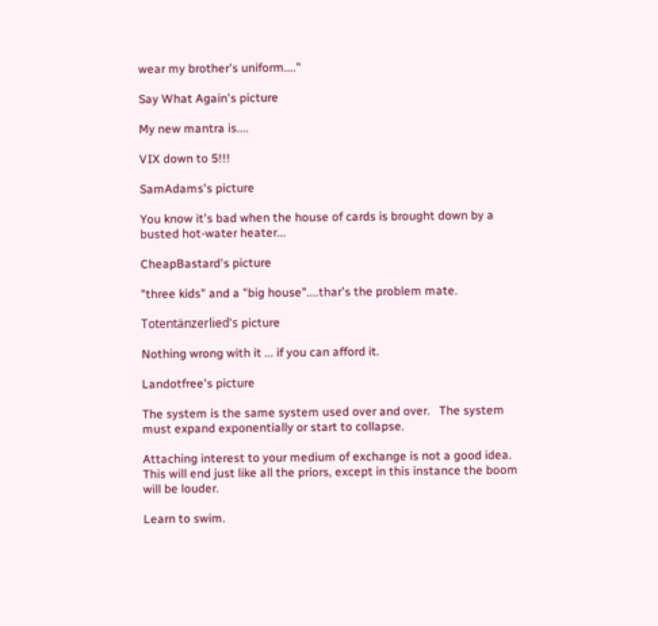wear my brother's uniform...."

Say What Again's picture

My new mantra is....

VIX down to 5!!!

SamAdams's picture

You know it's bad when the house of cards is brought down by a busted hot-water heater...

CheapBastard's picture

"three kids" and a "big house"....thar's the problem mate.

Totentänzerlied's picture

Nothing wrong with it ... if you can afford it.

Landotfree's picture

The system is the same system used over and over.   The system must expand exponentially or start to collapse.

Attaching interest to your medium of exchange is not a good idea.  This will end just like all the priors, except in this instance the boom will be louder.

Learn to swim.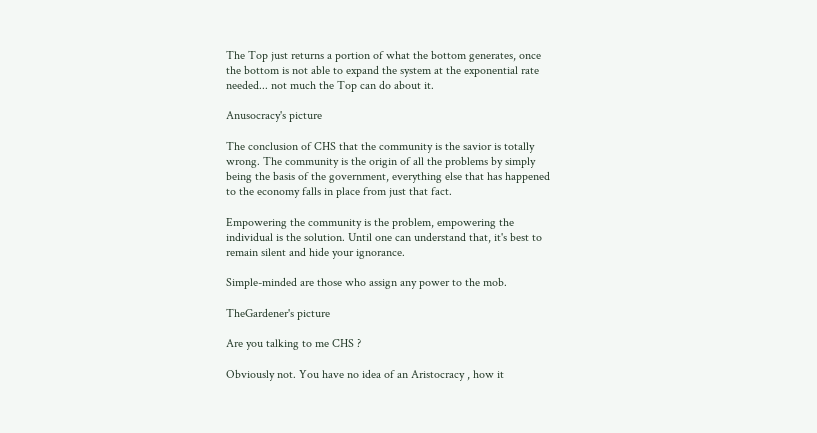The Top just returns a portion of what the bottom generates, once the bottom is not able to expand the system at the exponential rate needed... not much the Top can do about it.

Anusocracy's picture

The conclusion of CHS that the community is the savior is totally wrong. The community is the origin of all the problems by simply being the basis of the government, everything else that has happened to the economy falls in place from just that fact.

Empowering the community is the problem, empowering the individual is the solution. Until one can understand that, it's best to remain silent and hide your ignorance.

Simple-minded are those who assign any power to the mob.

TheGardener's picture

Are you talking to me CHS ?

Obviously not. You have no idea of an Aristocracy , how it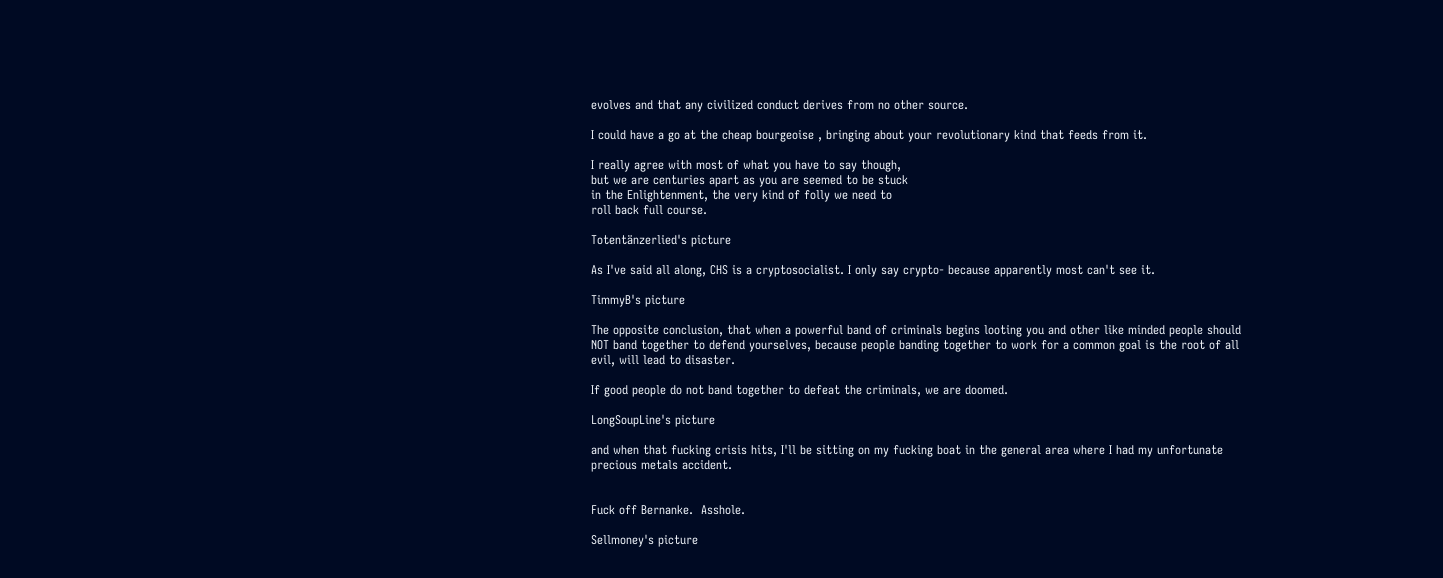evolves and that any civilized conduct derives from no other source.

I could have a go at the cheap bourgeoise , bringing about your revolutionary kind that feeds from it.

I really agree with most of what you have to say though,
but we are centuries apart as you are seemed to be stuck
in the Enlightenment, the very kind of folly we need to
roll back full course.

Totentänzerlied's picture

As I've said all along, CHS is a cryptosocialist. I only say crypto- because apparently most can't see it.

TimmyB's picture

The opposite conclusion, that when a powerful band of criminals begins looting you and other like minded people should NOT band together to defend yourselves, because people banding together to work for a common goal is the root of all evil, will lead to disaster.

If good people do not band together to defeat the criminals, we are doomed.

LongSoupLine's picture

and when that fucking crisis hits, I'll be sitting on my fucking boat in the general area where I had my unfortunate precious metals accident.


Fuck off Bernanke.  Asshole.

Sellmoney's picture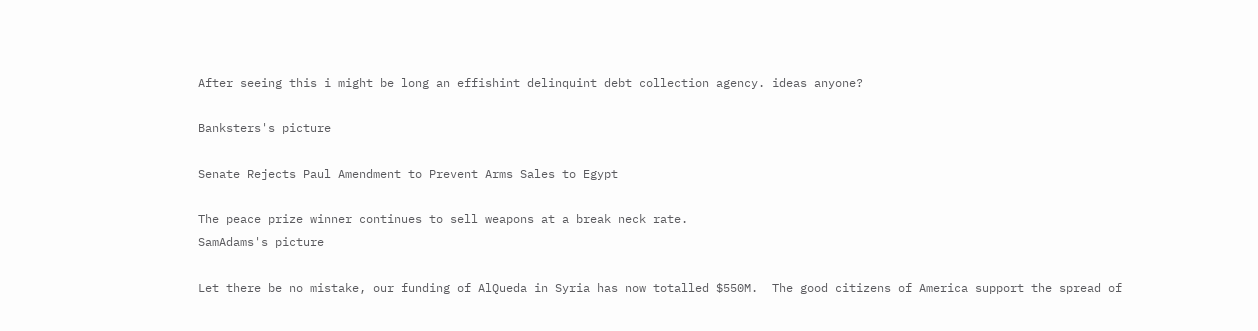After seeing this i might be long an effishint delinquint debt collection agency. ideas anyone?

Banksters's picture

Senate Rejects Paul Amendment to Prevent Arms Sales to Egypt

The peace prize winner continues to sell weapons at a break neck rate.
SamAdams's picture

Let there be no mistake, our funding of AlQueda in Syria has now totalled $550M.  The good citizens of America support the spread of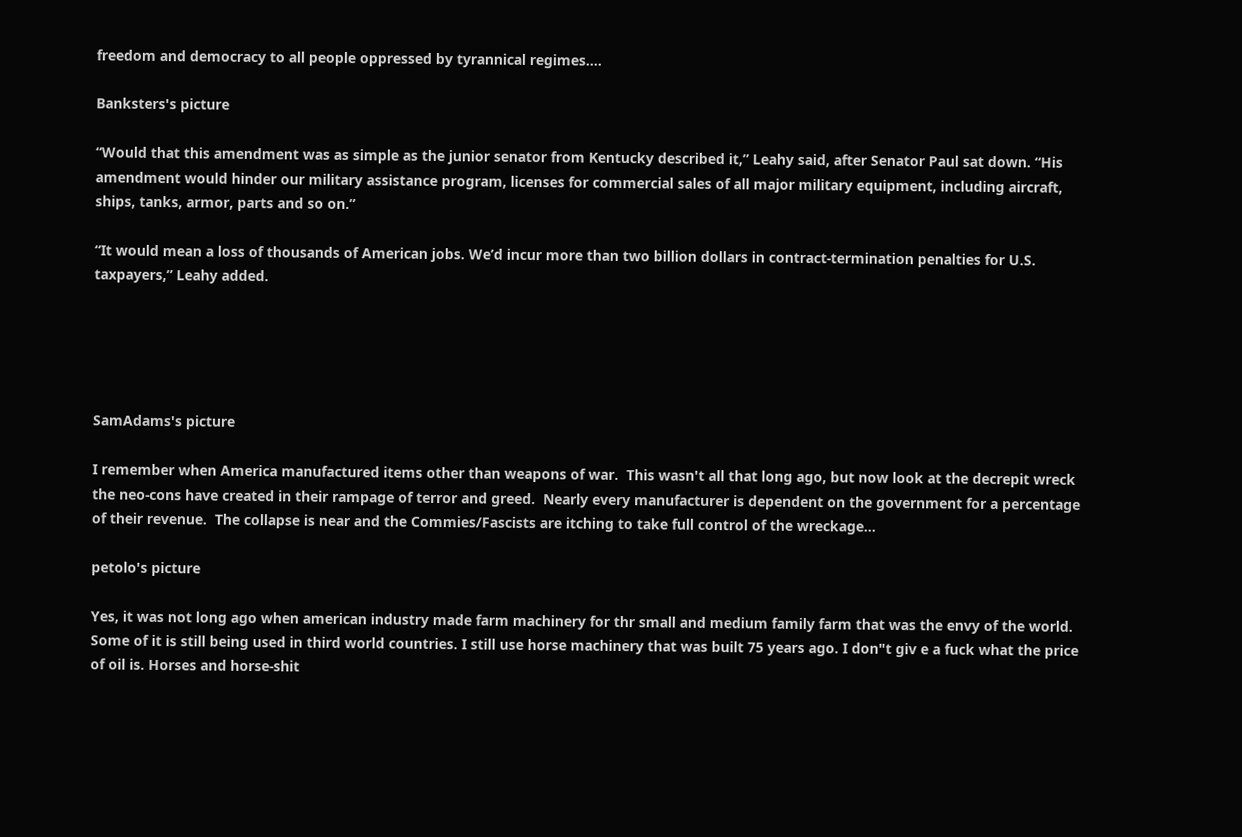freedom and democracy to all people oppressed by tyrannical regimes....

Banksters's picture

“Would that this amendment was as simple as the junior senator from Kentucky described it,” Leahy said, after Senator Paul sat down. “His amendment would hinder our military assistance program, licenses for commercial sales of all major military equipment, including aircraft, ships, tanks, armor, parts and so on.”

“It would mean a loss of thousands of American jobs. We’d incur more than two billion dollars in contract-termination penalties for U.S. taxpayers,” Leahy added.





SamAdams's picture

I remember when America manufactured items other than weapons of war.  This wasn't all that long ago, but now look at the decrepit wreck the neo-cons have created in their rampage of terror and greed.  Nearly every manufacturer is dependent on the government for a percentage of their revenue.  The collapse is near and the Commies/Fascists are itching to take full control of the wreckage...

petolo's picture

Yes, it was not long ago when american industry made farm machinery for thr small and medium family farm that was the envy of the world. Some of it is still being used in third world countries. I still use horse machinery that was built 75 years ago. I don"t giv e a fuck what the price of oil is. Horses and horse-shit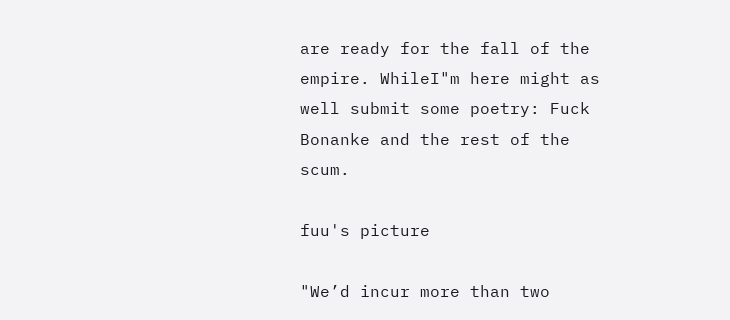are ready for the fall of the empire. WhileI"m here might as well submit some poetry: Fuck Bonanke and the rest of the scum.

fuu's picture

"We’d incur more than two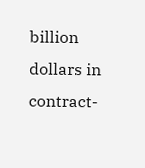billion dollars in contract-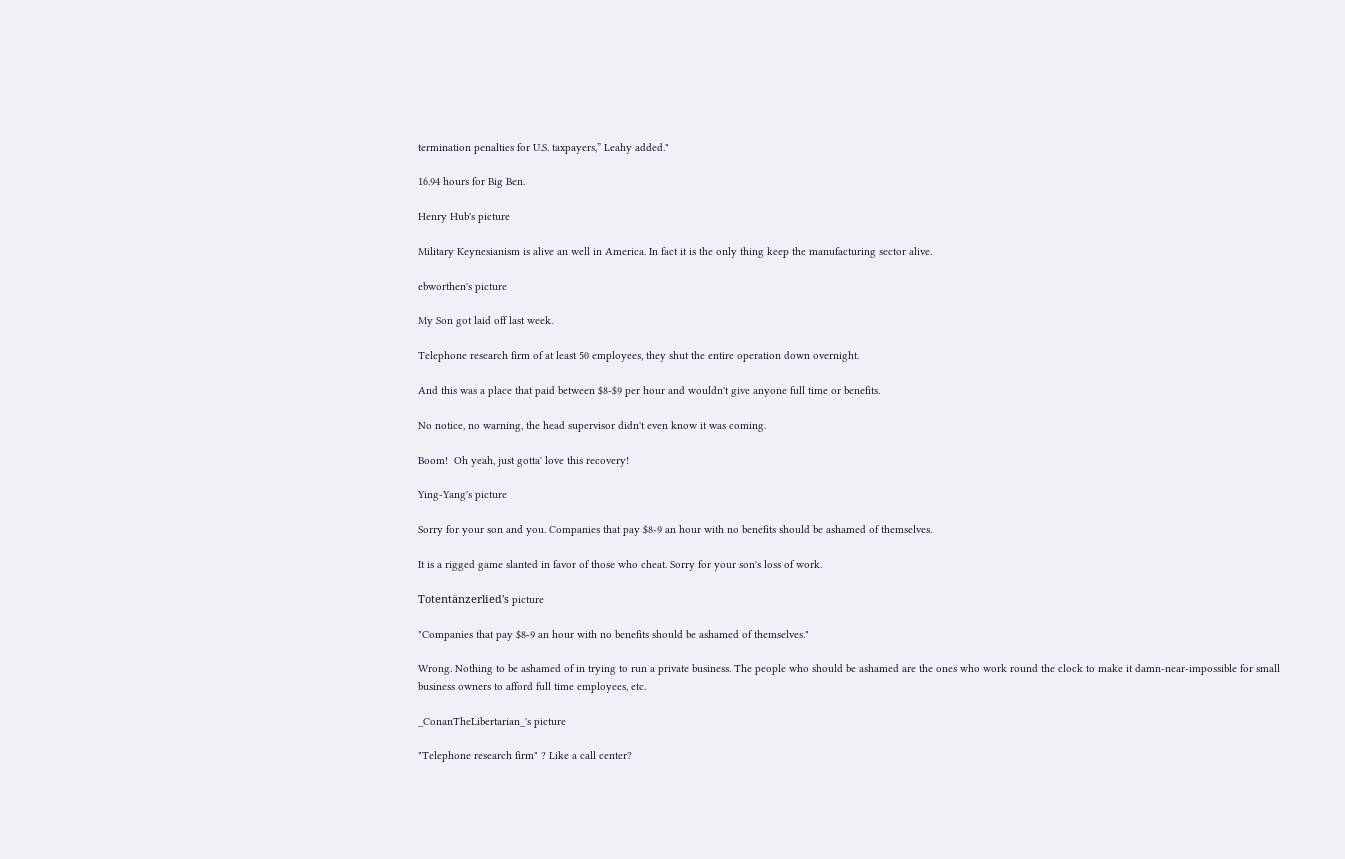termination penalties for U.S. taxpayers,” Leahy added."

16.94 hours for Big Ben.

Henry Hub's picture

Military Keynesianism is alive an well in America. In fact it is the only thing keep the manufacturing sector alive.

ebworthen's picture

My Son got laid off last week.

Telephone research firm of at least 50 employees, they shut the entire operation down overnight.

And this was a place that paid between $8-$9 per hour and wouldn't give anyone full time or benefits.

No notice, no warning, the head supervisor didn't even know it was coming.

Boom!  Oh yeah, just gotta' love this recovery!

Ying-Yang's picture

Sorry for your son and you. Companies that pay $8-9 an hour with no benefits should be ashamed of themselves.

It is a rigged game slanted in favor of those who cheat. Sorry for your son's loss of work.

Totentänzerlied's picture

"Companies that pay $8-9 an hour with no benefits should be ashamed of themselves."

Wrong. Nothing to be ashamed of in trying to run a private business. The people who should be ashamed are the ones who work round the clock to make it damn-near-impossible for small business owners to afford full time employees, etc.

_ConanTheLibertarian_'s picture

"Telephone research firm" ? Like a call center?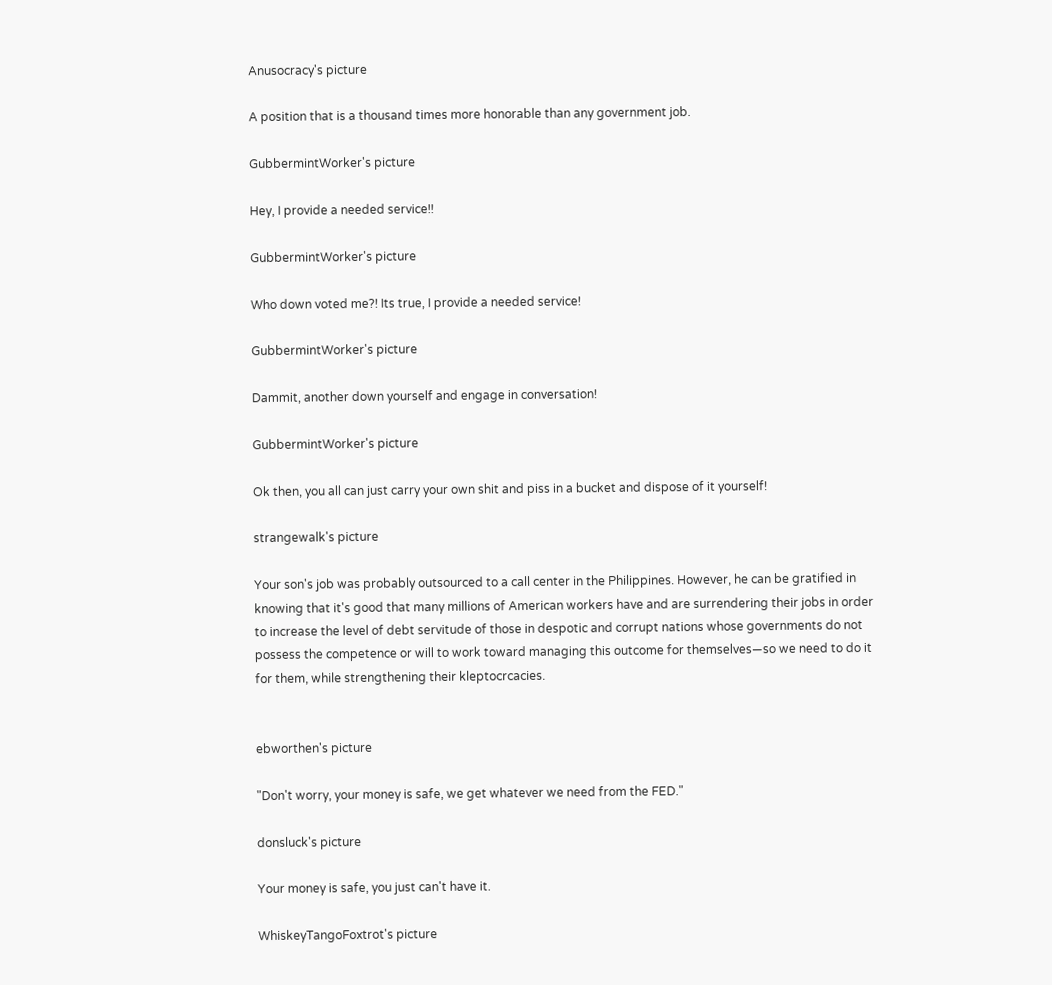Anusocracy's picture

A position that is a thousand times more honorable than any government job.

GubbermintWorker's picture

Hey, I provide a needed service!!

GubbermintWorker's picture

Who down voted me?! Its true, I provide a needed service!

GubbermintWorker's picture

Dammit, another down yourself and engage in conversation!

GubbermintWorker's picture

Ok then, you all can just carry your own shit and piss in a bucket and dispose of it yourself!

strangewalk's picture

Your son's job was probably outsourced to a call center in the Philippines. However, he can be gratified in knowing that it's good that many millions of American workers have and are surrendering their jobs in order to increase the level of debt servitude of those in despotic and corrupt nations whose governments do not possess the competence or will to work toward managing this outcome for themselves—so we need to do it for them, while strengthening their kleptocrcacies.


ebworthen's picture

"Don't worry, your money is safe, we get whatever we need from the FED."

donsluck's picture

Your money is safe, you just can't have it.

WhiskeyTangoFoxtrot's picture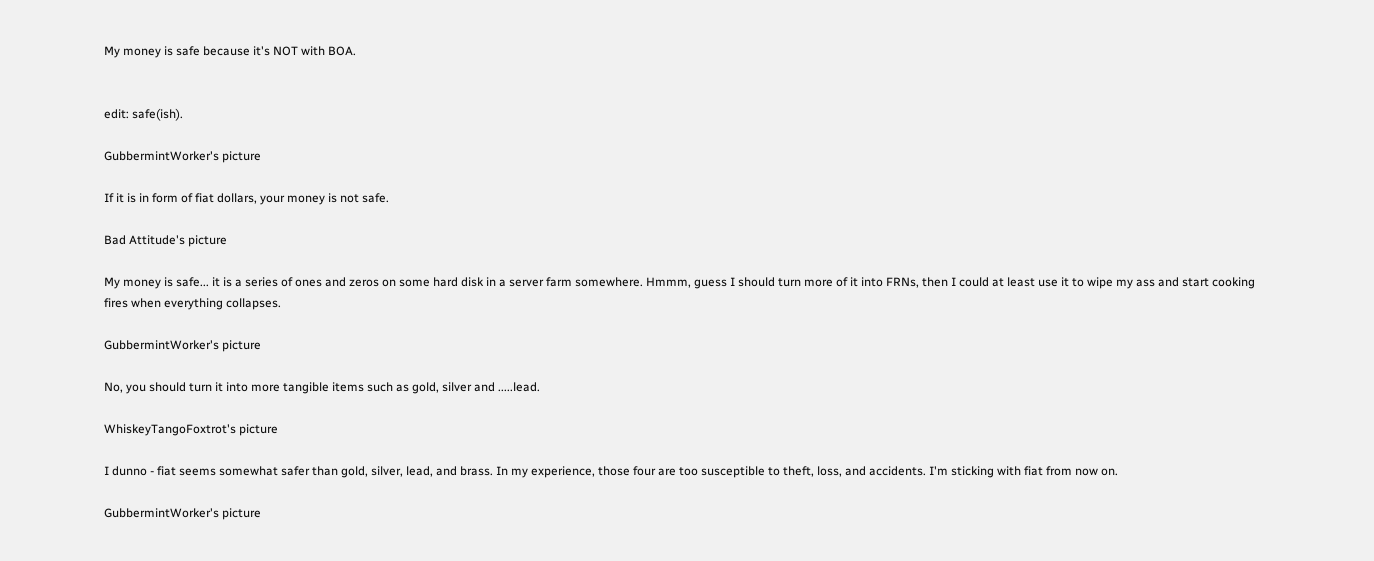My money is safe because it's NOT with BOA.


edit: safe(ish).

GubbermintWorker's picture

If it is in form of fiat dollars, your money is not safe.

Bad Attitude's picture

My money is safe... it is a series of ones and zeros on some hard disk in a server farm somewhere. Hmmm, guess I should turn more of it into FRNs, then I could at least use it to wipe my ass and start cooking fires when everything collapses.

GubbermintWorker's picture

No, you should turn it into more tangible items such as gold, silver and .....lead.

WhiskeyTangoFoxtrot's picture

I dunno - fiat seems somewhat safer than gold, silver, lead, and brass. In my experience, those four are too susceptible to theft, loss, and accidents. I'm sticking with fiat from now on.

GubbermintWorker's picture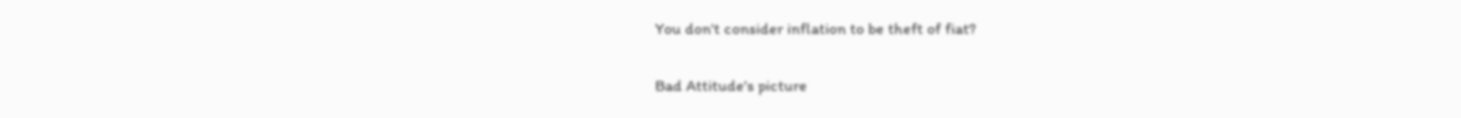You don't consider inflation to be theft of fiat?

Bad Attitude's picture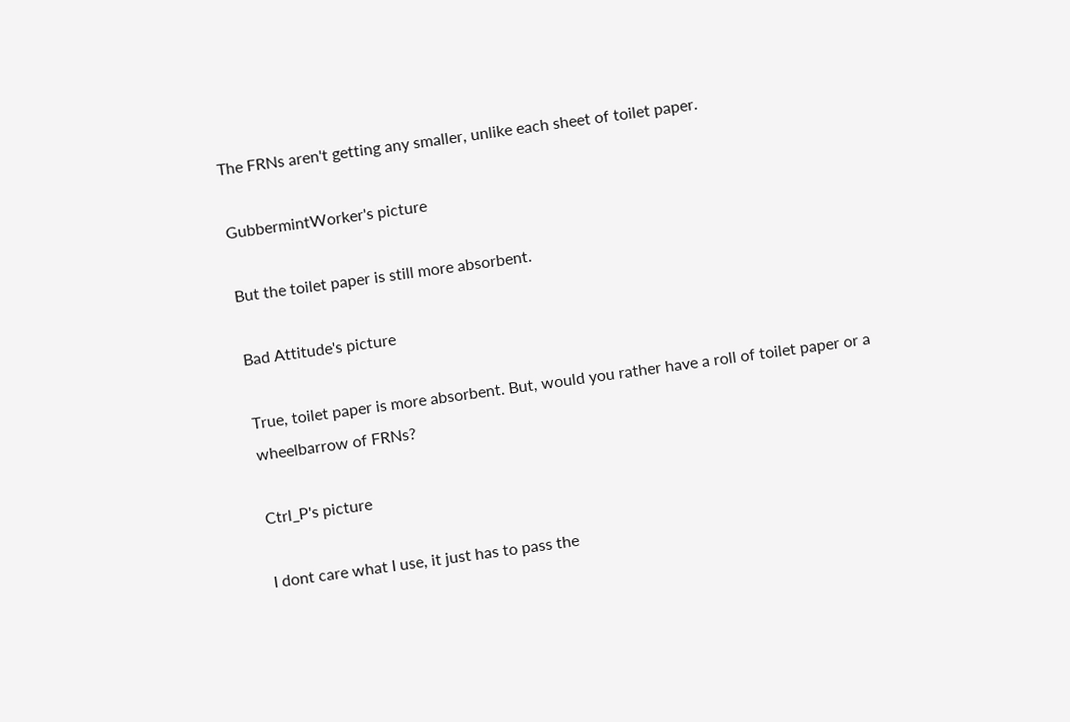The FRNs aren't getting any smaller, unlike each sheet of toilet paper.

GubbermintWorker's picture

But the toilet paper is still more absorbent.

Bad Attitude's picture

True, toilet paper is more absorbent. But, would you rather have a roll of toilet paper or a wheelbarrow of FRNs?

Ctrl_P's picture

I dont care what I use, it just has to pass the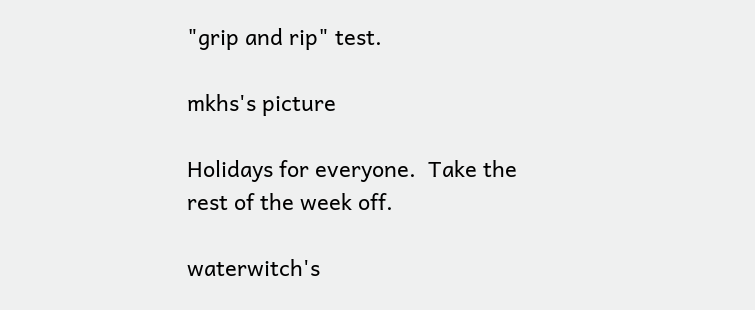"grip and rip" test.

mkhs's picture

Holidays for everyone.  Take the rest of the week off.

waterwitch's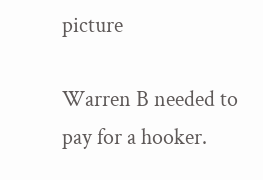picture

Warren B needed to pay for a hooker.